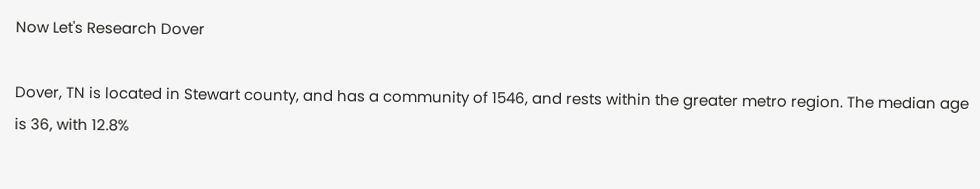Now Let's Research Dover

Dover, TN is located in Stewart county, and has a community of 1546, and rests within the greater metro region. The median age is 36, with 12.8%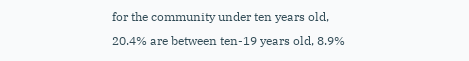for the community under ten years old, 20.4% are between ten-19 years old, 8.9%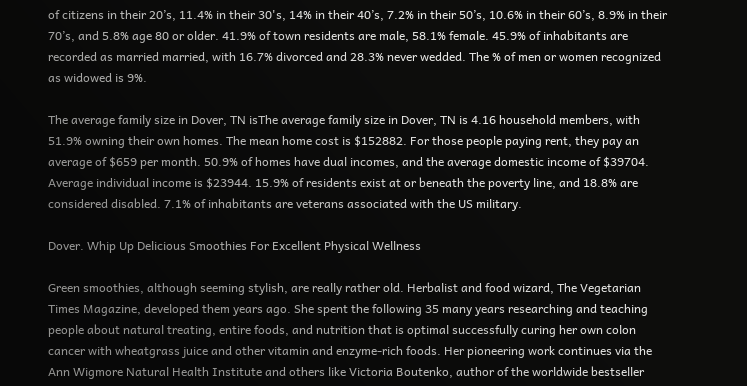of citizens in their 20’s, 11.4% in their 30's, 14% in their 40’s, 7.2% in their 50’s, 10.6% in their 60’s, 8.9% in their 70’s, and 5.8% age 80 or older. 41.9% of town residents are male, 58.1% female. 45.9% of inhabitants are recorded as married married, with 16.7% divorced and 28.3% never wedded. The % of men or women recognized as widowed is 9%.

The average family size in Dover, TN isThe average family size in Dover, TN is 4.16 household members, with 51.9% owning their own homes. The mean home cost is $152882. For those people paying rent, they pay an average of $659 per month. 50.9% of homes have dual incomes, and the average domestic income of $39704. Average individual income is $23944. 15.9% of residents exist at or beneath the poverty line, and 18.8% are considered disabled. 7.1% of inhabitants are veterans associated with the US military.

Dover. Whip Up Delicious Smoothies For Excellent Physical Wellness

Green smoothies, although seeming stylish, are really rather old. Herbalist and food wizard, The Vegetarian Times Magazine, developed them years ago. She spent the following 35 many years researching and teaching people about natural treating, entire foods, and nutrition that is optimal successfully curing her own colon cancer with wheatgrass juice and other vitamin and enzyme-rich foods. Her pioneering work continues via the Ann Wigmore Natural Health Institute and others like Victoria Boutenko, author of the worldwide bestseller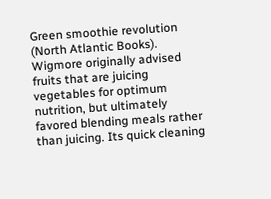Green smoothie revolution (North Atlantic Books). Wigmore originally advised fruits that are juicing vegetables for optimum nutrition, but ultimately favored blending meals rather than juicing. Its quick cleaning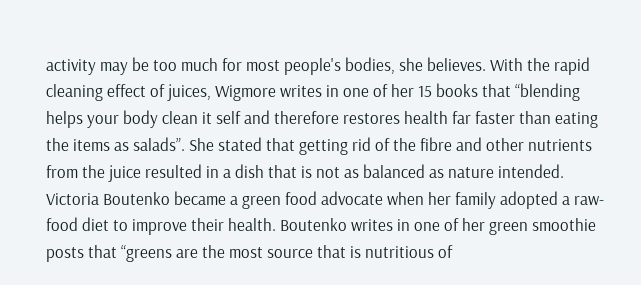activity may be too much for most people's bodies, she believes. With the rapid cleaning effect of juices, Wigmore writes in one of her 15 books that “blending helps your body clean it self and therefore restores health far faster than eating the items as salads”. She stated that getting rid of the fibre and other nutrients from the juice resulted in a dish that is not as balanced as nature intended. Victoria Boutenko became a green food advocate when her family adopted a raw-food diet to improve their health. Boutenko writes in one of her green smoothie posts that “greens are the most source that is nutritious of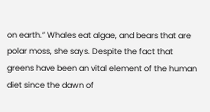on earth.” Whales eat algae, and bears that are polar moss, she says. Despite the fact that greens have been an vital element of the human diet since the dawn of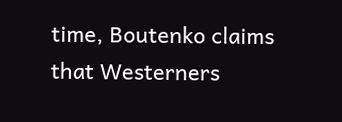time, Boutenko claims that Westerners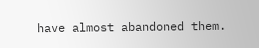have almost abandoned them.